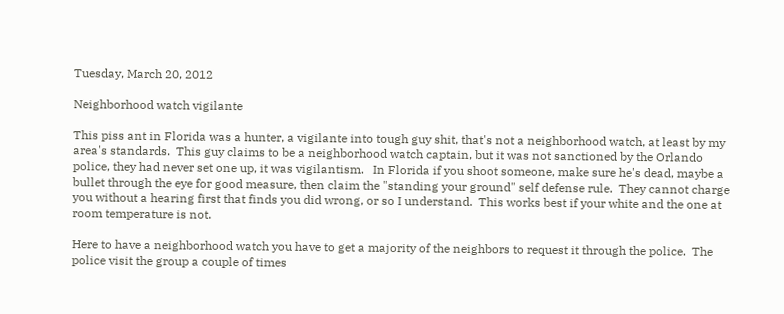Tuesday, March 20, 2012

Neighborhood watch vigilante

This piss ant in Florida was a hunter, a vigilante into tough guy shit, that's not a neighborhood watch, at least by my area's standards.  This guy claims to be a neighborhood watch captain, but it was not sanctioned by the Orlando police, they had never set one up, it was vigilantism.   In Florida if you shoot someone, make sure he's dead, maybe a bullet through the eye for good measure, then claim the "standing your ground" self defense rule.  They cannot charge you without a hearing first that finds you did wrong, or so I understand.  This works best if your white and the one at room temperature is not.

Here to have a neighborhood watch you have to get a majority of the neighbors to request it through the police.  The police visit the group a couple of times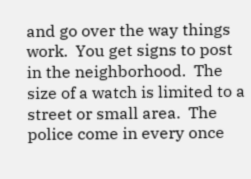and go over the way things work.  You get signs to post in the neighborhood.  The size of a watch is limited to a street or small area.  The police come in every once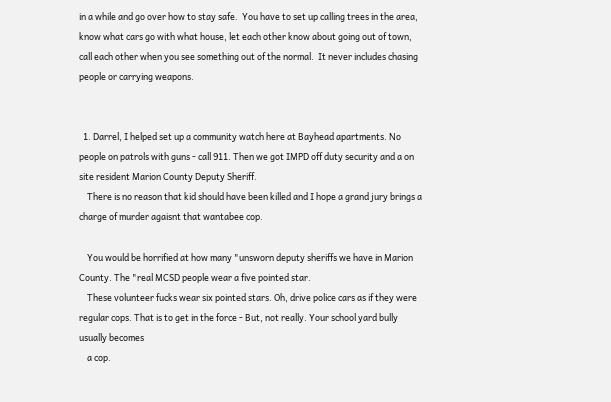in a while and go over how to stay safe.  You have to set up calling trees in the area, know what cars go with what house, let each other know about going out of town, call each other when you see something out of the normal.  It never includes chasing people or carrying weapons.


  1. Darrel, I helped set up a community watch here at Bayhead apartments. No people on patrols with guns - call 911. Then we got IMPD off duty security and a on site resident Marion County Deputy Sheriff.
    There is no reason that kid should have been killed and I hope a grand jury brings a charge of murder agaisnt that wantabee cop.

    You would be horrified at how many "unsworn deputy sheriffs we have in Marion County. The "real MCSD people wear a five pointed star.
    These volunteer fucks wear six pointed stars. Oh, drive police cars as if they were regular cops. That is to get in the force - But, not really. Your school yard bully usually becomes
    a cop.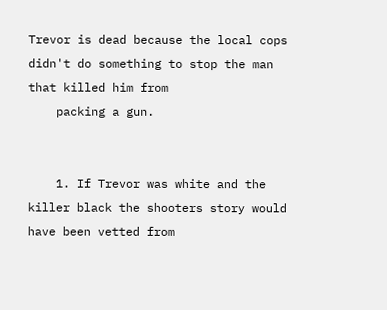Trevor is dead because the local cops didn't do something to stop the man that killed him from
    packing a gun.


    1. If Trevor was white and the killer black the shooters story would have been vetted from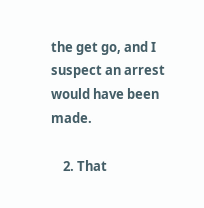the get go, and I suspect an arrest would have been made.

    2. That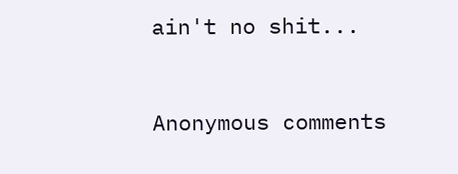ain't no shit...



Anonymous comments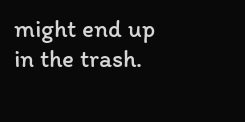might end up in the trash.